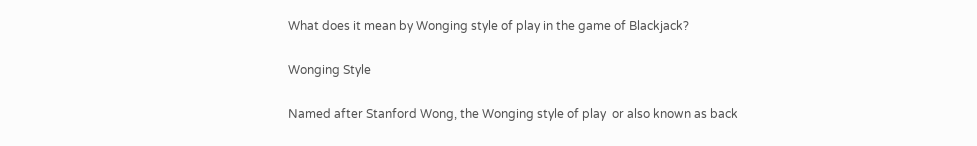What does it mean by Wonging style of play in the game of Blackjack?

Wonging Style

Named after Stanford Wong, the Wonging style of play  or also known as back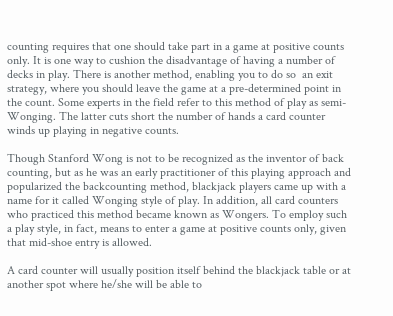counting requires that one should take part in a game at positive counts only. It is one way to cushion the disadvantage of having a number of decks in play. There is another method, enabling you to do so  an exit strategy, where you should leave the game at a pre-determined point in the count. Some experts in the field refer to this method of play as semi-Wonging. The latter cuts short the number of hands a card counter winds up playing in negative counts.

Though Stanford Wong is not to be recognized as the inventor of back counting, but as he was an early practitioner of this playing approach and popularized the backcounting method, blackjack players came up with a name for it called Wonging style of play. In addition, all card counters who practiced this method became known as Wongers. To employ such a play style, in fact, means to enter a game at positive counts only, given that mid-shoe entry is allowed.

A card counter will usually position itself behind the blackjack table or at another spot where he/she will be able to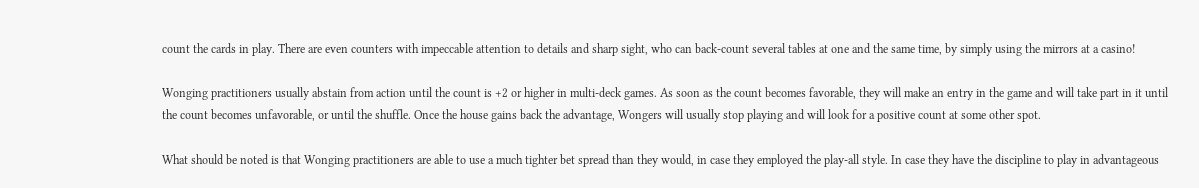count the cards in play. There are even counters with impeccable attention to details and sharp sight, who can back-count several tables at one and the same time, by simply using the mirrors at a casino!

Wonging practitioners usually abstain from action until the count is +2 or higher in multi-deck games. As soon as the count becomes favorable, they will make an entry in the game and will take part in it until the count becomes unfavorable, or until the shuffle. Once the house gains back the advantage, Wongers will usually stop playing and will look for a positive count at some other spot.

What should be noted is that Wonging practitioners are able to use a much tighter bet spread than they would, in case they employed the play-all style. In case they have the discipline to play in advantageous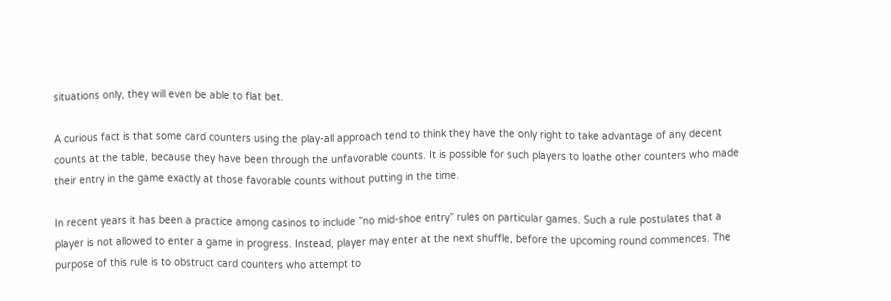situations only, they will even be able to flat bet.

A curious fact is that some card counters using the play-all approach tend to think they have the only right to take advantage of any decent counts at the table, because they have been through the unfavorable counts. It is possible for such players to loathe other counters who made their entry in the game exactly at those favorable counts without putting in the time.

In recent years it has been a practice among casinos to include ”no mid-shoe entry” rules on particular games. Such a rule postulates that a player is not allowed to enter a game in progress. Instead, player may enter at the next shuffle, before the upcoming round commences. The purpose of this rule is to obstruct card counters who attempt to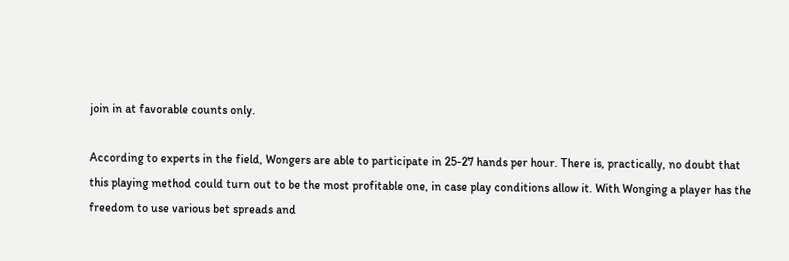join in at favorable counts only.

According to experts in the field, Wongers are able to participate in 25-27 hands per hour. There is, practically, no doubt that this playing method could turn out to be the most profitable one, in case play conditions allow it. With Wonging a player has the freedom to use various bet spreads and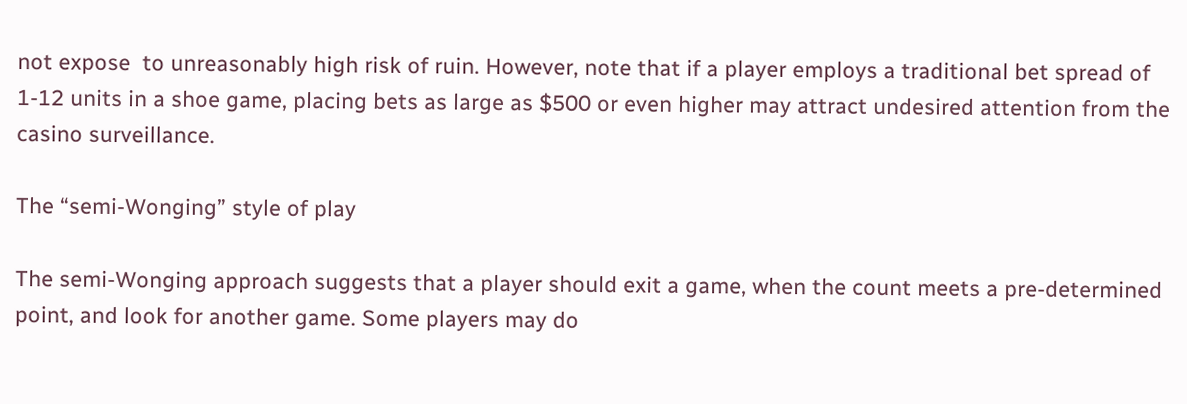not expose  to unreasonably high risk of ruin. However, note that if a player employs a traditional bet spread of 1-12 units in a shoe game, placing bets as large as $500 or even higher may attract undesired attention from the casino surveillance.

The “semi-Wonging” style of play

The semi-Wonging approach suggests that a player should exit a game, when the count meets a pre-determined point, and look for another game. Some players may do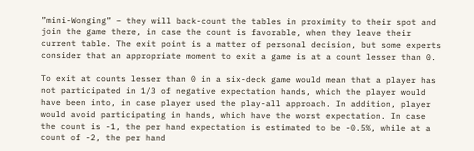”mini-Wonging” – they will back-count the tables in proximity to their spot and join the game there, in case the count is favorable, when they leave their current table. The exit point is a matter of personal decision, but some experts consider that an appropriate moment to exit a game is at a count lesser than 0.

To exit at counts lesser than 0 in a six-deck game would mean that a player has not participated in 1/3 of negative expectation hands, which the player would have been into, in case player used the play-all approach. In addition, player would avoid participating in hands, which have the worst expectation. In case the count is -1, the per hand expectation is estimated to be -0.5%, while at a count of -2, the per hand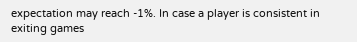expectation may reach -1%. In case a player is consistent in exiting games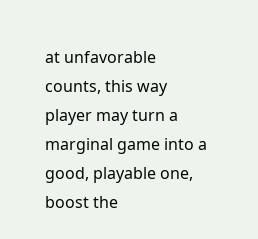at unfavorable counts, this way player may turn a marginal game into a good, playable one, boost the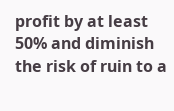profit by at least 50% and diminish the risk of ruin to a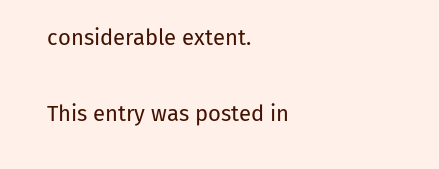considerable extent.

This entry was posted in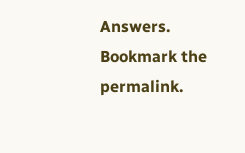Answers. Bookmark the permalink.